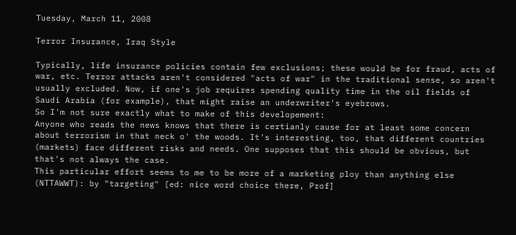Tuesday, March 11, 2008

Terror Insurance, Iraq Style

Typically, life insurance policies contain few exclusions; these would be for fraud, acts of war, etc. Terror attacks aren't considered "acts of war" in the traditional sense, so aren't usually excluded. Now, if one's job requires spending quality time in the oil fields of Saudi Arabia (for example), that might raise an underwriter's eyebrows.
So I'm not sure exactly what to make of this developement:
Anyone who reads the news knows that there is certianly cause for at least some concern about terrorism in that neck o' the woods. It's interesting, too, that different countries (markets) face different risks and needs. One supposes that this should be obvious, but that's not always the case.
This particular effort seems to me to be more of a marketing ploy than anything else (NTTAWWT): by "targeting" [ed: nice word choice there, Prof]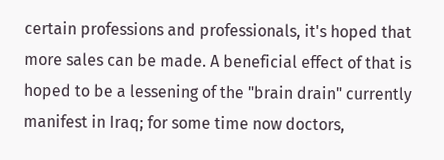certain professions and professionals, it's hoped that more sales can be made. A beneficial effect of that is hoped to be a lessening of the "brain drain" currently manifest in Iraq; for some time now doctors,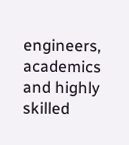engineers, academics and highly skilled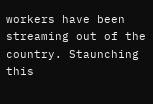workers have been streaming out of the country. Staunching this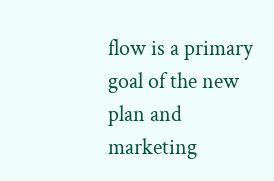flow is a primary goal of the new plan and marketing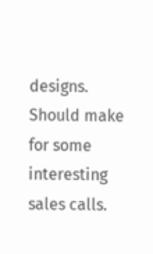designs.
Should make for some interesting sales calls.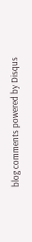blog comments powered by Disqus